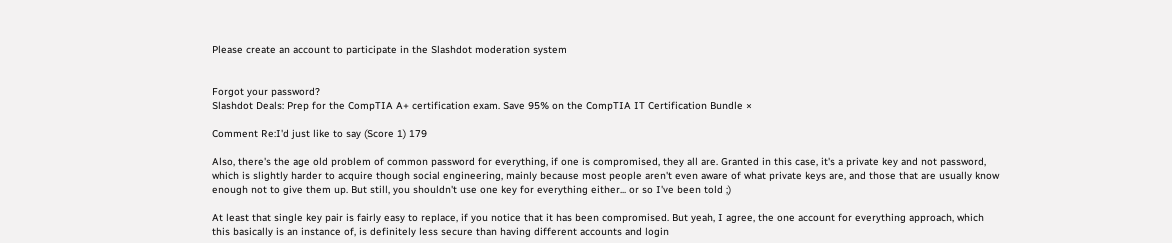Please create an account to participate in the Slashdot moderation system


Forgot your password?
Slashdot Deals: Prep for the CompTIA A+ certification exam. Save 95% on the CompTIA IT Certification Bundle ×

Comment Re:I'd just like to say (Score 1) 179

Also, there's the age old problem of common password for everything, if one is compromised, they all are. Granted in this case, it's a private key and not password, which is slightly harder to acquire though social engineering, mainly because most people aren't even aware of what private keys are, and those that are usually know enough not to give them up. But still, you shouldn't use one key for everything either... or so I've been told ;)

At least that single key pair is fairly easy to replace, if you notice that it has been compromised. But yeah, I agree, the one account for everything approach, which this basically is an instance of, is definitely less secure than having different accounts and login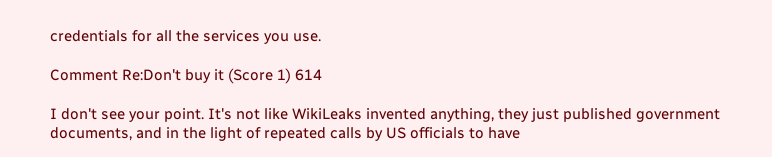credentials for all the services you use.

Comment Re:Don't buy it (Score 1) 614

I don't see your point. It's not like WikiLeaks invented anything, they just published government documents, and in the light of repeated calls by US officials to have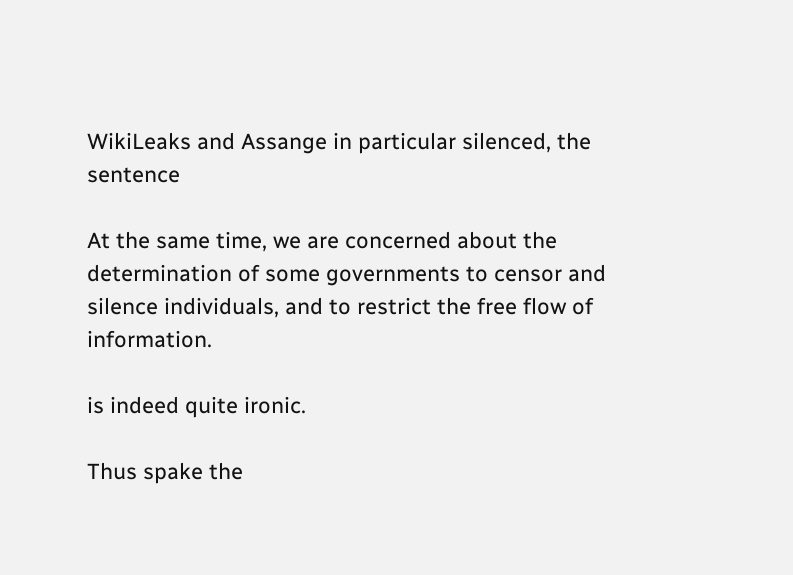WikiLeaks and Assange in particular silenced, the sentence

At the same time, we are concerned about the determination of some governments to censor and silence individuals, and to restrict the free flow of information.

is indeed quite ironic.

Thus spake the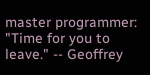master programmer: "Time for you to leave." -- Geoffrey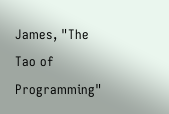James, "The Tao of Programming"